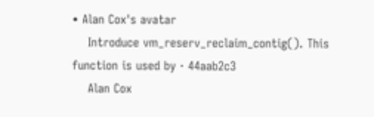• Alan Cox's avatar
    Introduce vm_reserv_reclaim_contig(). This function is used by · 44aab2c3
    Alan Cox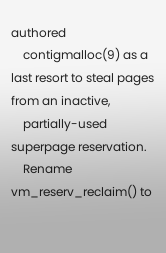authored
    contigmalloc(9) as a last resort to steal pages from an inactive,
    partially-used superpage reservation.
    Rename vm_reserv_reclaim() to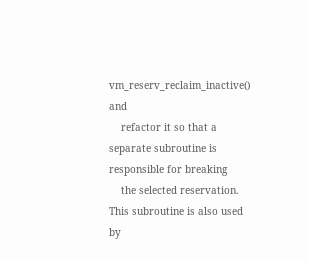vm_reserv_reclaim_inactive() and
    refactor it so that a separate subroutine is responsible for breaking
    the selected reservation.  This subroutine is also used by